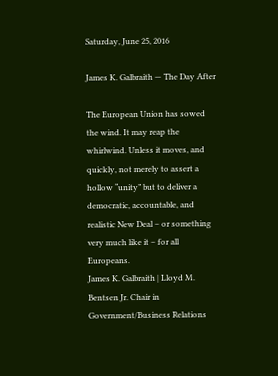Saturday, June 25, 2016

James K. Galbraith — The Day After

The European Union has sowed the wind. It may reap the whirlwind. Unless it moves, and quickly, not merely to assert a hollow “unity” but to deliver a democratic, accountable, and realistic New Deal – or something very much like it – for all Europeans.
James K. Galbraith | Lloyd M. Bentsen Jr. Chair in Government/Business Relations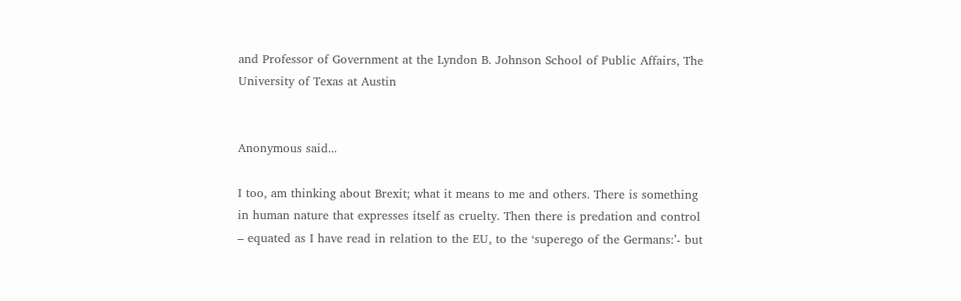and Professor of Government at the Lyndon B. Johnson School of Public Affairs, The University of Texas at Austin


Anonymous said...

I too, am thinking about Brexit; what it means to me and others. There is something in human nature that expresses itself as cruelty. Then there is predation and control – equated as I have read in relation to the EU, to the ‘superego of the Germans:’- but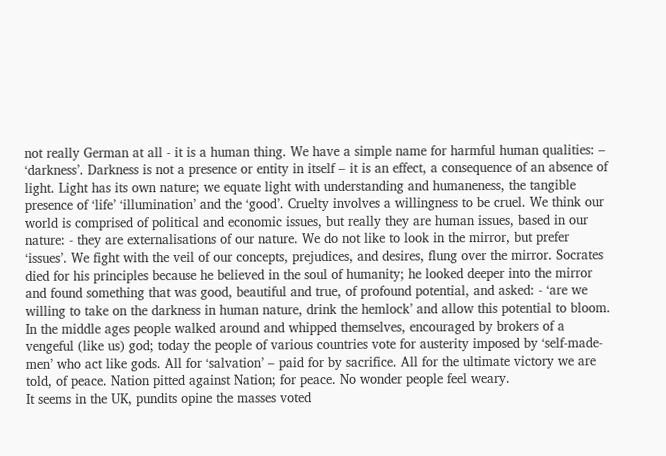not really German at all - it is a human thing. We have a simple name for harmful human qualities: – ‘darkness’. Darkness is not a presence or entity in itself – it is an effect, a consequence of an absence of light. Light has its own nature; we equate light with understanding and humaneness, the tangible presence of ‘life’ ‘illumination’ and the ‘good’. Cruelty involves a willingness to be cruel. We think our world is comprised of political and economic issues, but really they are human issues, based in our nature: - they are externalisations of our nature. We do not like to look in the mirror, but prefer ‘issues’. We fight with the veil of our concepts, prejudices, and desires, flung over the mirror. Socrates died for his principles because he believed in the soul of humanity; he looked deeper into the mirror and found something that was good, beautiful and true, of profound potential, and asked: - ‘are we willing to take on the darkness in human nature, drink the hemlock’ and allow this potential to bloom.
In the middle ages people walked around and whipped themselves, encouraged by brokers of a vengeful (like us) god; today the people of various countries vote for austerity imposed by ‘self-made-men’ who act like gods. All for ‘salvation’ – paid for by sacrifice. All for the ultimate victory we are told, of peace. Nation pitted against Nation; for peace. No wonder people feel weary.
It seems in the UK, pundits opine the masses voted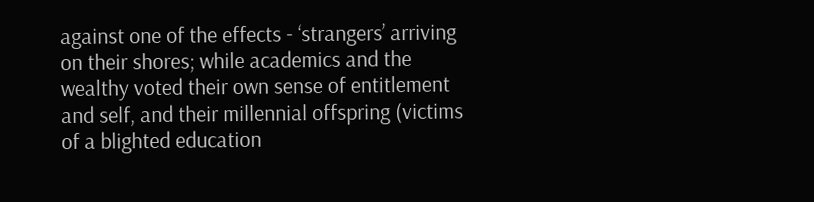against one of the effects - ‘strangers’ arriving on their shores; while academics and the wealthy voted their own sense of entitlement and self, and their millennial offspring (victims of a blighted education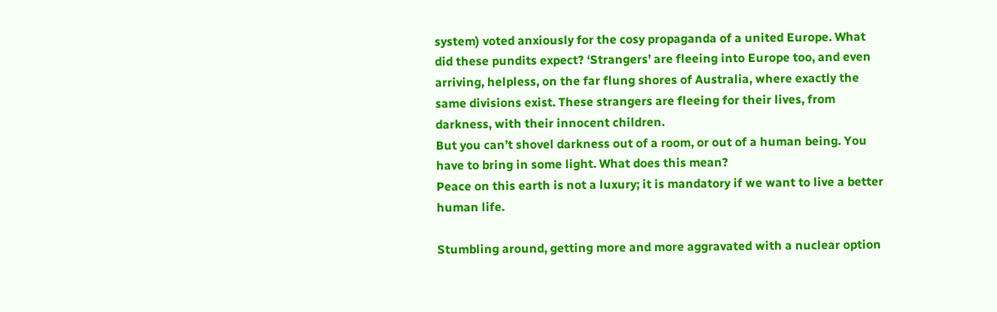system) voted anxiously for the cosy propaganda of a united Europe. What did these pundits expect? ‘Strangers’ are fleeing into Europe too, and even arriving, helpless, on the far flung shores of Australia, where exactly the same divisions exist. These strangers are fleeing for their lives, from darkness, with their innocent children.
But you can’t shovel darkness out of a room, or out of a human being. You have to bring in some light. What does this mean?
Peace on this earth is not a luxury; it is mandatory if we want to live a better human life.

Stumbling around, getting more and more aggravated with a nuclear option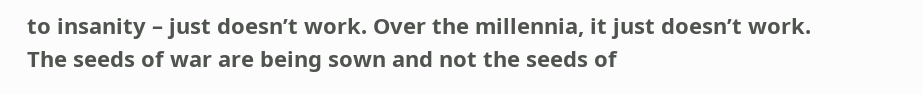to insanity – just doesn’t work. Over the millennia, it just doesn’t work. The seeds of war are being sown and not the seeds of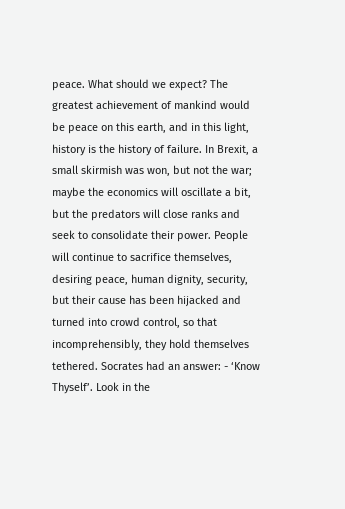peace. What should we expect? The greatest achievement of mankind would be peace on this earth, and in this light, history is the history of failure. In Brexit, a small skirmish was won, but not the war; maybe the economics will oscillate a bit, but the predators will close ranks and seek to consolidate their power. People will continue to sacrifice themselves, desiring peace, human dignity, security, but their cause has been hijacked and turned into crowd control, so that incomprehensibly, they hold themselves tethered. Socrates had an answer: - ‘Know Thyself’. Look in the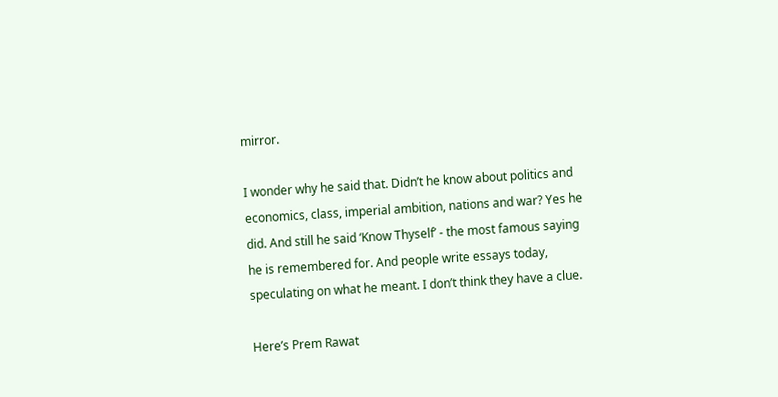mirror.

I wonder why he said that. Didn’t he know about politics and economics, class, imperial ambition, nations and war? Yes he did. And still he said ‘Know Thyself’ - the most famous saying he is remembered for. And people write essays today, speculating on what he meant. I don’t think they have a clue.

Here’s Prem Rawat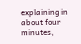explaining in about four minutes,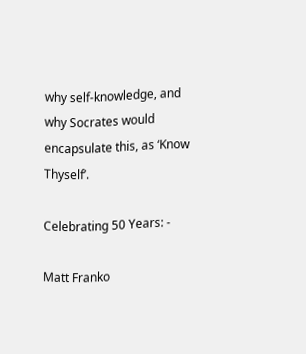why self-knowledge, and why Socrates would encapsulate this, as ‘Know Thyself’.

Celebrating 50 Years: -

Matt Franko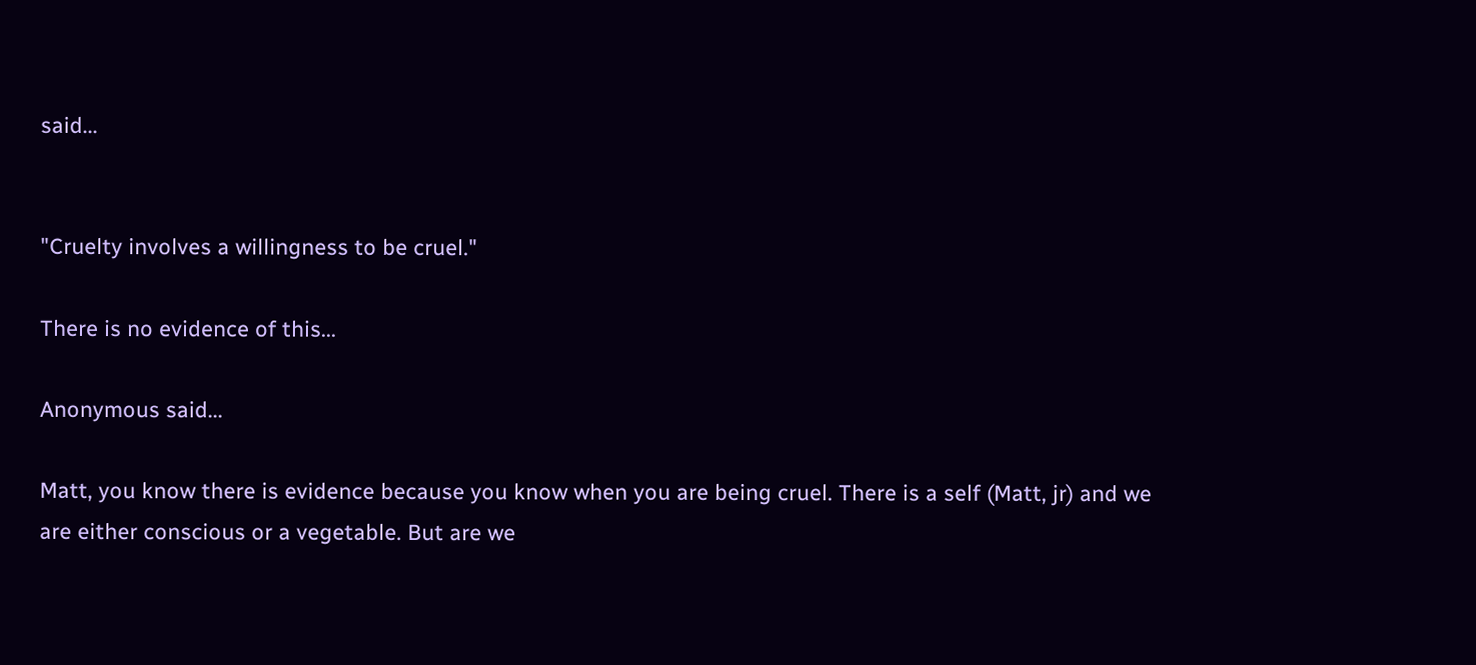said...


"Cruelty involves a willingness to be cruel."

There is no evidence of this...

Anonymous said...

Matt, you know there is evidence because you know when you are being cruel. There is a self (Matt, jr) and we are either conscious or a vegetable. But are we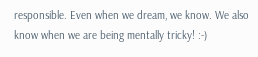responsible. Even when we dream, we know. We also know when we are being mentally tricky! :-)